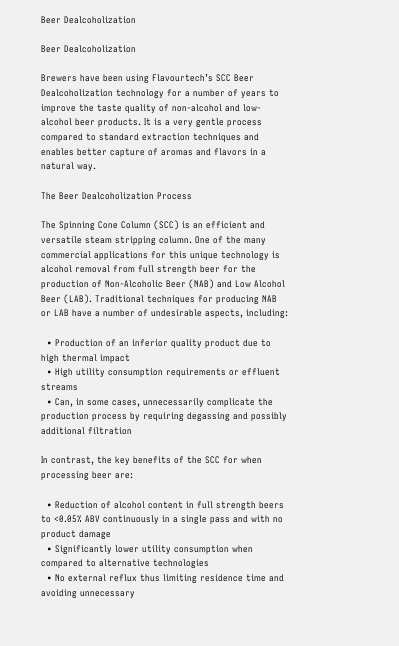Beer Dealcoholization

Beer Dealcoholization

Brewers have been using Flavourtech’s SCC Beer Dealcoholization technology for a number of years to improve the taste quality of non-alcohol and low-alcohol beer products. It is a very gentle process compared to standard extraction techniques and enables better capture of aromas and flavors in a natural way.

The Beer Dealcoholization Process

The Spinning Cone Column (SCC) is an efficient and versatile steam stripping column. One of the many commercial applications for this unique technology is alcohol removal from full strength beer for the production of Non-Alcoholic Beer (NAB) and Low Alcohol Beer (LAB). Traditional techniques for producing NAB or LAB have a number of undesirable aspects, including:

  • Production of an inferior quality product due to high thermal impact
  • High utility consumption requirements or effluent streams
  • Can, in some cases, unnecessarily complicate the production process by requiring degassing and possibly additional filtration

In contrast, the key benefits of the SCC for when processing beer are:

  • Reduction of alcohol content in full strength beers to <0.05% ABV continuously in a single pass and with no product damage
  • Significantly lower utility consumption when compared to alternative technologies
  • No external reflux thus limiting residence time and avoiding unnecessary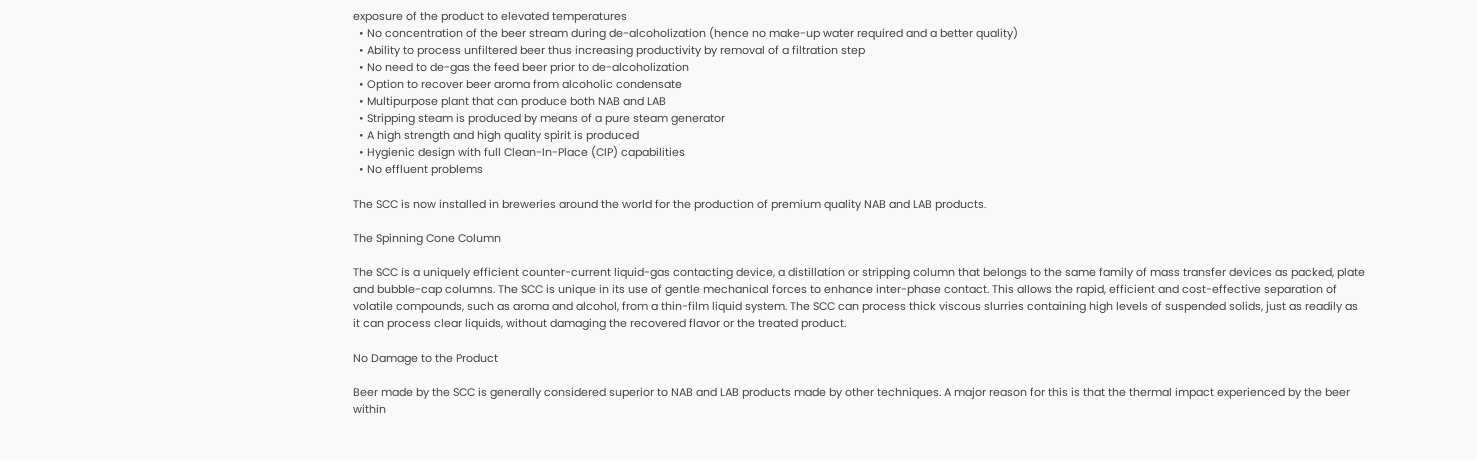exposure of the product to elevated temperatures
  • No concentration of the beer stream during de-alcoholization (hence no make-up water required and a better quality)
  • Ability to process unfiltered beer thus increasing productivity by removal of a filtration step
  • No need to de-gas the feed beer prior to de-alcoholization
  • Option to recover beer aroma from alcoholic condensate
  • Multipurpose plant that can produce both NAB and LAB
  • Stripping steam is produced by means of a pure steam generator
  • A high strength and high quality spirit is produced
  • Hygienic design with full Clean-In-Place (CIP) capabilities
  • No effluent problems

The SCC is now installed in breweries around the world for the production of premium quality NAB and LAB products.

The Spinning Cone Column

The SCC is a uniquely efficient counter-current liquid-gas contacting device, a distillation or stripping column that belongs to the same family of mass transfer devices as packed, plate and bubble-cap columns. The SCC is unique in its use of gentle mechanical forces to enhance inter-phase contact. This allows the rapid, efficient and cost-effective separation of volatile compounds, such as aroma and alcohol, from a thin-film liquid system. The SCC can process thick viscous slurries containing high levels of suspended solids, just as readily as it can process clear liquids, without damaging the recovered flavor or the treated product.

No Damage to the Product

Beer made by the SCC is generally considered superior to NAB and LAB products made by other techniques. A major reason for this is that the thermal impact experienced by the beer within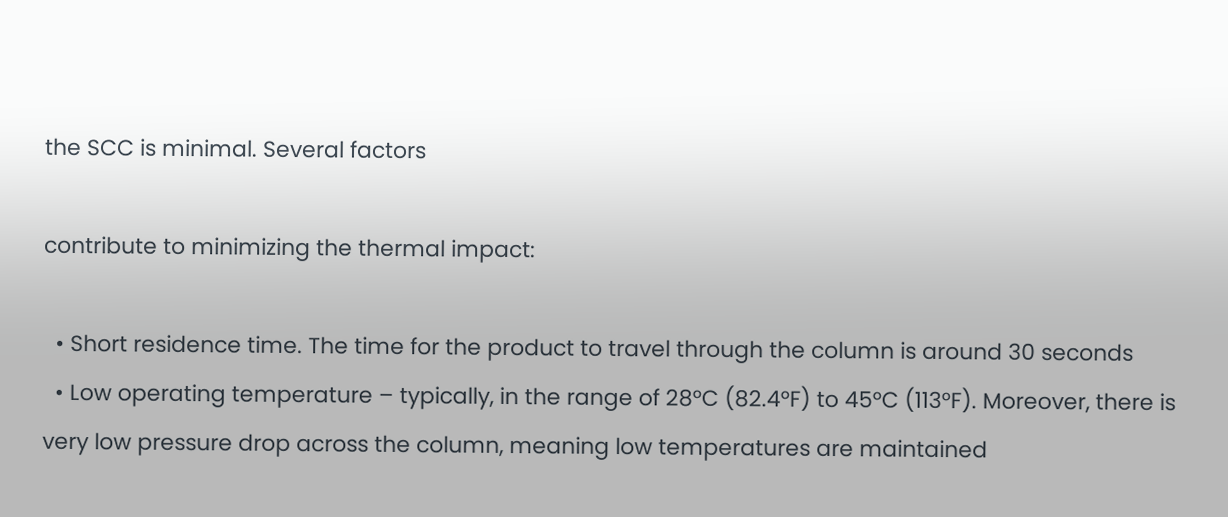the SCC is minimal. Several factors

contribute to minimizing the thermal impact:

  • Short residence time. The time for the product to travel through the column is around 30 seconds
  • Low operating temperature – typically, in the range of 28°C (82.4°F) to 45°C (113°F). Moreover, there is very low pressure drop across the column, meaning low temperatures are maintained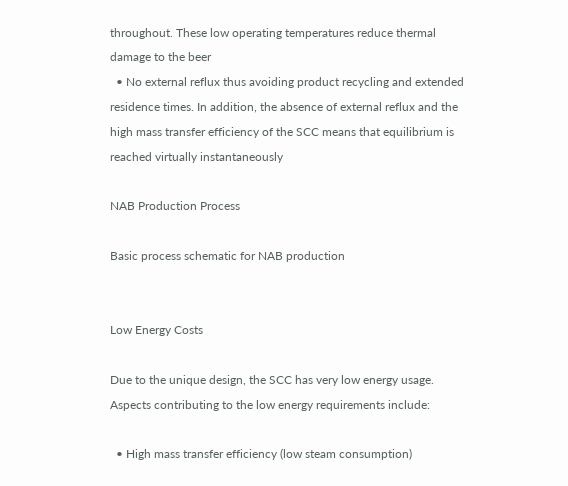throughout. These low operating temperatures reduce thermal damage to the beer
  • No external reflux thus avoiding product recycling and extended residence times. In addition, the absence of external reflux and the high mass transfer efficiency of the SCC means that equilibrium is reached virtually instantaneously

NAB Production Process

Basic process schematic for NAB production


Low Energy Costs

Due to the unique design, the SCC has very low energy usage. Aspects contributing to the low energy requirements include:

  • High mass transfer efficiency (low steam consumption)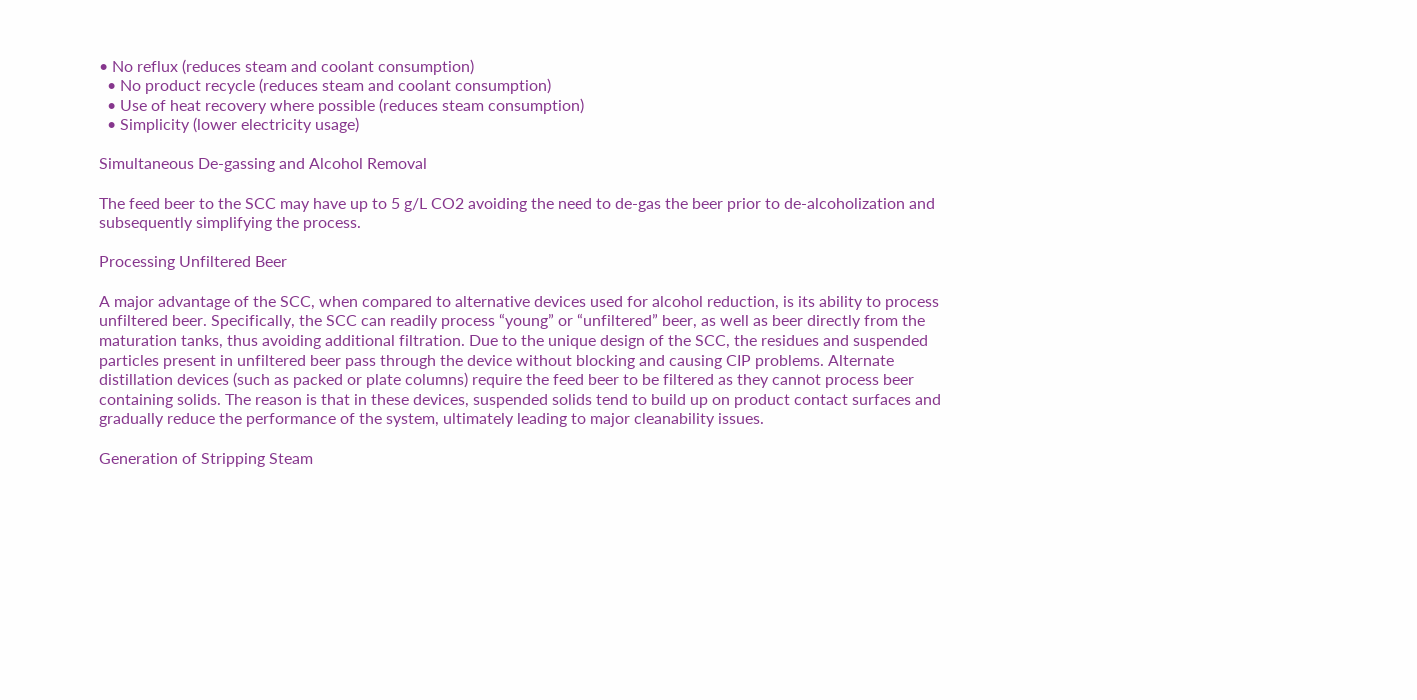• No reflux (reduces steam and coolant consumption)
  • No product recycle (reduces steam and coolant consumption)
  • Use of heat recovery where possible (reduces steam consumption)
  • Simplicity (lower electricity usage)

Simultaneous De-gassing and Alcohol Removal

The feed beer to the SCC may have up to 5 g/L CO2 avoiding the need to de-gas the beer prior to de-alcoholization and subsequently simplifying the process.

Processing Unfiltered Beer

A major advantage of the SCC, when compared to alternative devices used for alcohol reduction, is its ability to process unfiltered beer. Specifically, the SCC can readily process “young” or “unfiltered” beer, as well as beer directly from the maturation tanks, thus avoiding additional filtration. Due to the unique design of the SCC, the residues and suspended particles present in unfiltered beer pass through the device without blocking and causing CIP problems. Alternate distillation devices (such as packed or plate columns) require the feed beer to be filtered as they cannot process beer containing solids. The reason is that in these devices, suspended solids tend to build up on product contact surfaces and gradually reduce the performance of the system, ultimately leading to major cleanability issues.

Generation of Stripping Steam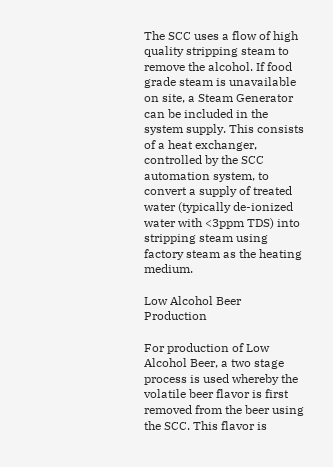The SCC uses a flow of high quality stripping steam to remove the alcohol. If food grade steam is unavailable on site, a Steam Generator can be included in the system supply. This consists of a heat exchanger, controlled by the SCC automation system, to convert a supply of treated water (typically de-ionized water with <3ppm TDS) into stripping steam using factory steam as the heating medium.

Low Alcohol Beer Production

For production of Low Alcohol Beer, a two stage process is used whereby the volatile beer flavor is first removed from the beer using the SCC. This flavor is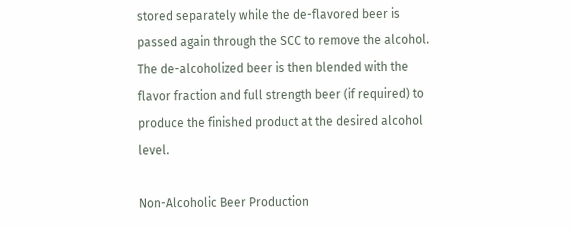stored separately while the de-flavored beer is passed again through the SCC to remove the alcohol. The de-alcoholized beer is then blended with the flavor fraction and full strength beer (if required) to produce the finished product at the desired alcohol level.

Non-Alcoholic Beer Production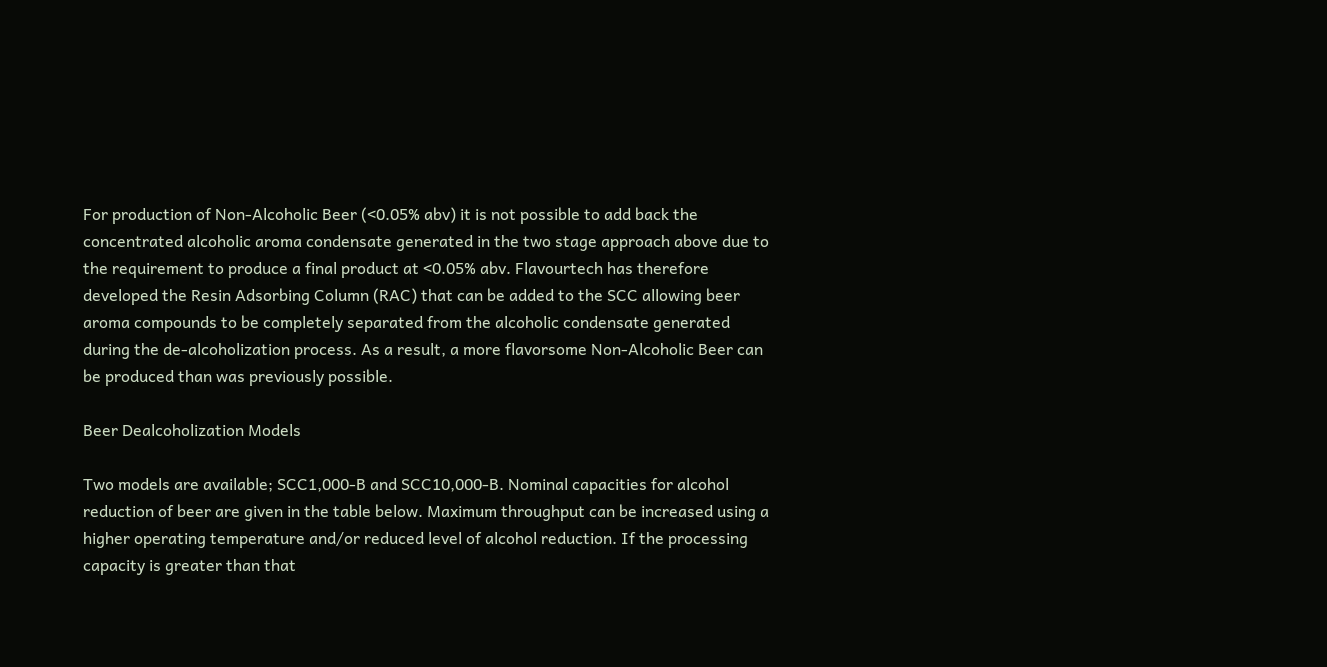For production of Non-Alcoholic Beer (<0.05% abv) it is not possible to add back the concentrated alcoholic aroma condensate generated in the two stage approach above due to the requirement to produce a final product at <0.05% abv. Flavourtech has therefore developed the Resin Adsorbing Column (RAC) that can be added to the SCC allowing beer aroma compounds to be completely separated from the alcoholic condensate generated during the de-alcoholization process. As a result, a more flavorsome Non-Alcoholic Beer can be produced than was previously possible.

Beer Dealcoholization Models

Two models are available; SCC1,000-B and SCC10,000-B. Nominal capacities for alcohol reduction of beer are given in the table below. Maximum throughput can be increased using a higher operating temperature and/or reduced level of alcohol reduction. If the processing capacity is greater than that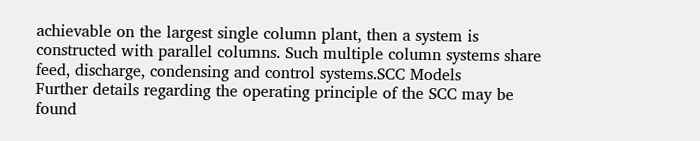achievable on the largest single column plant, then a system is constructed with parallel columns. Such multiple column systems share feed, discharge, condensing and control systems.SCC Models
Further details regarding the operating principle of the SCC may be found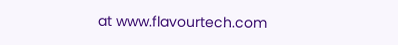at www.flavourtech.com